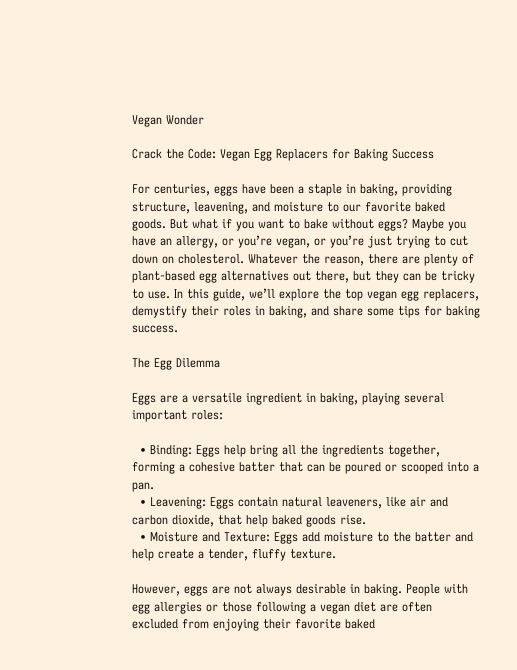Vegan Wonder

Crack the Code: Vegan Egg Replacers for Baking Success

For centuries, eggs have been a staple in baking, providing structure, leavening, and moisture to our favorite baked goods. But what if you want to bake without eggs? Maybe you have an allergy, or you’re vegan, or you’re just trying to cut down on cholesterol. Whatever the reason, there are plenty of plant-based egg alternatives out there, but they can be tricky to use. In this guide, we’ll explore the top vegan egg replacers, demystify their roles in baking, and share some tips for baking success.

The Egg Dilemma

Eggs are a versatile ingredient in baking, playing several important roles:

  • Binding: Eggs help bring all the ingredients together, forming a cohesive batter that can be poured or scooped into a pan.
  • Leavening: Eggs contain natural leaveners, like air and carbon dioxide, that help baked goods rise.
  • Moisture and Texture: Eggs add moisture to the batter and help create a tender, fluffy texture.

However, eggs are not always desirable in baking. People with egg allergies or those following a vegan diet are often excluded from enjoying their favorite baked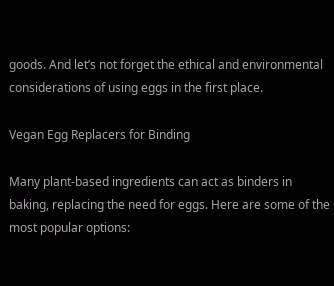goods. And let’s not forget the ethical and environmental considerations of using eggs in the first place.

Vegan Egg Replacers for Binding

Many plant-based ingredients can act as binders in baking, replacing the need for eggs. Here are some of the most popular options: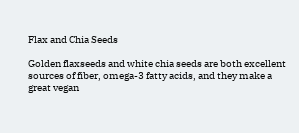Flax and Chia Seeds

Golden flaxseeds and white chia seeds are both excellent sources of fiber, omega-3 fatty acids, and they make a great vegan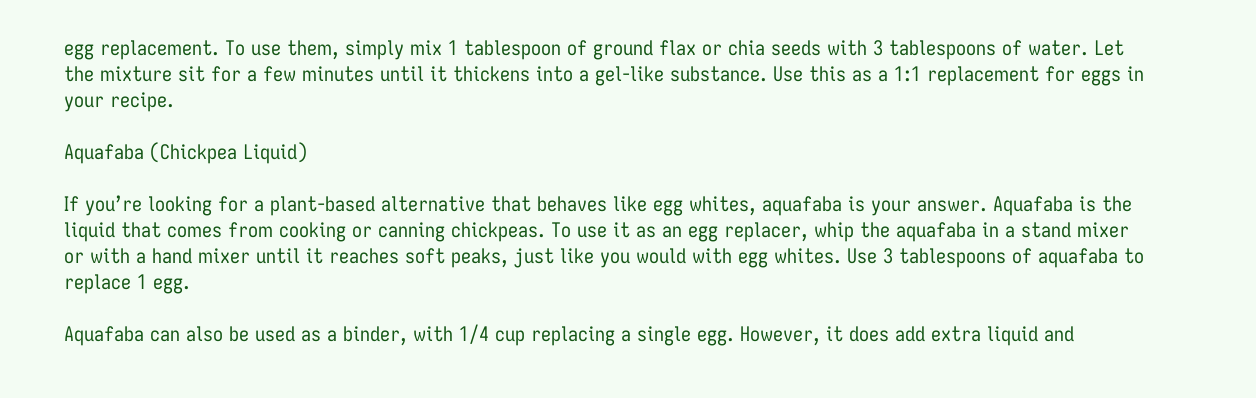egg replacement. To use them, simply mix 1 tablespoon of ground flax or chia seeds with 3 tablespoons of water. Let the mixture sit for a few minutes until it thickens into a gel-like substance. Use this as a 1:1 replacement for eggs in your recipe.

Aquafaba (Chickpea Liquid)

If you’re looking for a plant-based alternative that behaves like egg whites, aquafaba is your answer. Aquafaba is the liquid that comes from cooking or canning chickpeas. To use it as an egg replacer, whip the aquafaba in a stand mixer or with a hand mixer until it reaches soft peaks, just like you would with egg whites. Use 3 tablespoons of aquafaba to replace 1 egg.

Aquafaba can also be used as a binder, with 1/4 cup replacing a single egg. However, it does add extra liquid and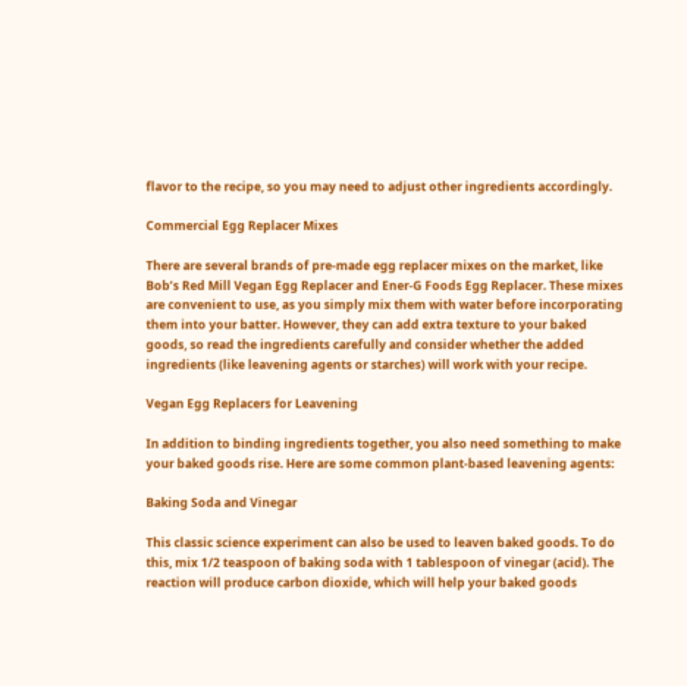flavor to the recipe, so you may need to adjust other ingredients accordingly.

Commercial Egg Replacer Mixes

There are several brands of pre-made egg replacer mixes on the market, like Bob’s Red Mill Vegan Egg Replacer and Ener-G Foods Egg Replacer. These mixes are convenient to use, as you simply mix them with water before incorporating them into your batter. However, they can add extra texture to your baked goods, so read the ingredients carefully and consider whether the added ingredients (like leavening agents or starches) will work with your recipe.

Vegan Egg Replacers for Leavening

In addition to binding ingredients together, you also need something to make your baked goods rise. Here are some common plant-based leavening agents:

Baking Soda and Vinegar

This classic science experiment can also be used to leaven baked goods. To do this, mix 1/2 teaspoon of baking soda with 1 tablespoon of vinegar (acid). The reaction will produce carbon dioxide, which will help your baked goods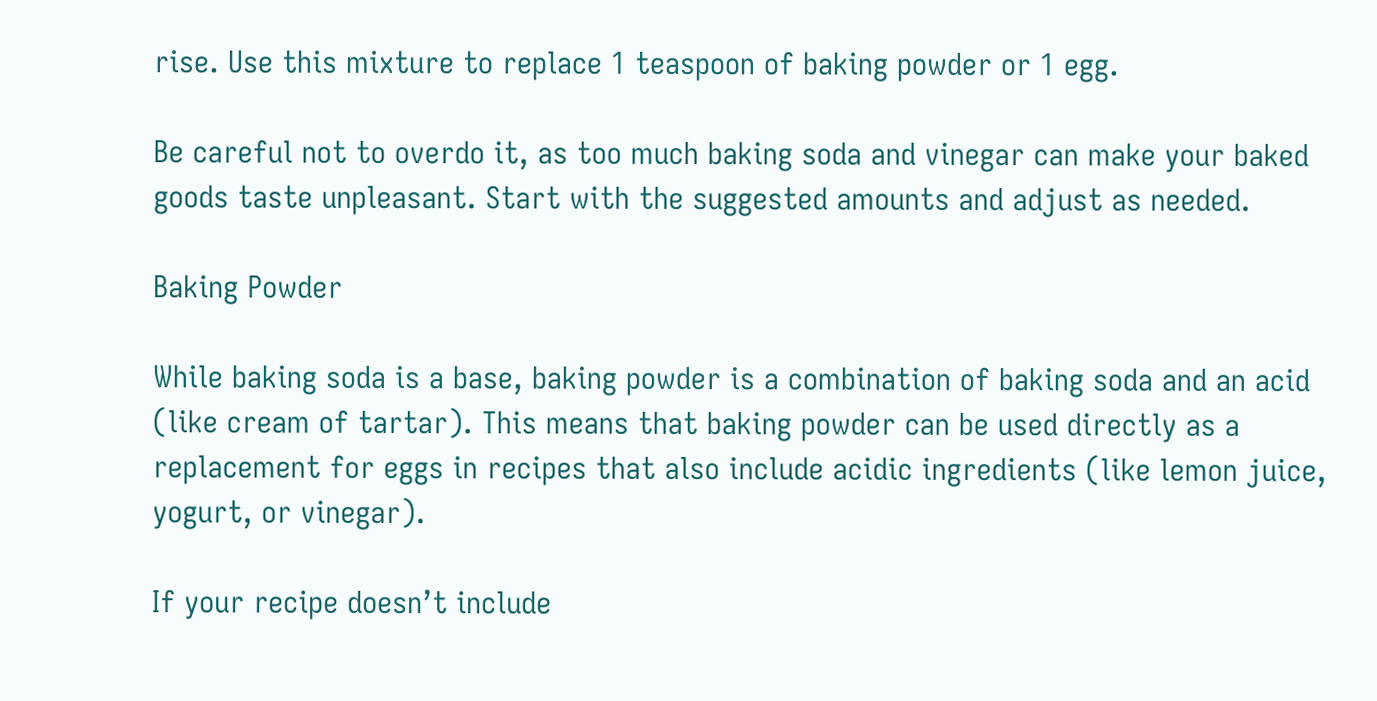rise. Use this mixture to replace 1 teaspoon of baking powder or 1 egg.

Be careful not to overdo it, as too much baking soda and vinegar can make your baked goods taste unpleasant. Start with the suggested amounts and adjust as needed.

Baking Powder

While baking soda is a base, baking powder is a combination of baking soda and an acid (like cream of tartar). This means that baking powder can be used directly as a replacement for eggs in recipes that also include acidic ingredients (like lemon juice, yogurt, or vinegar).

If your recipe doesn’t include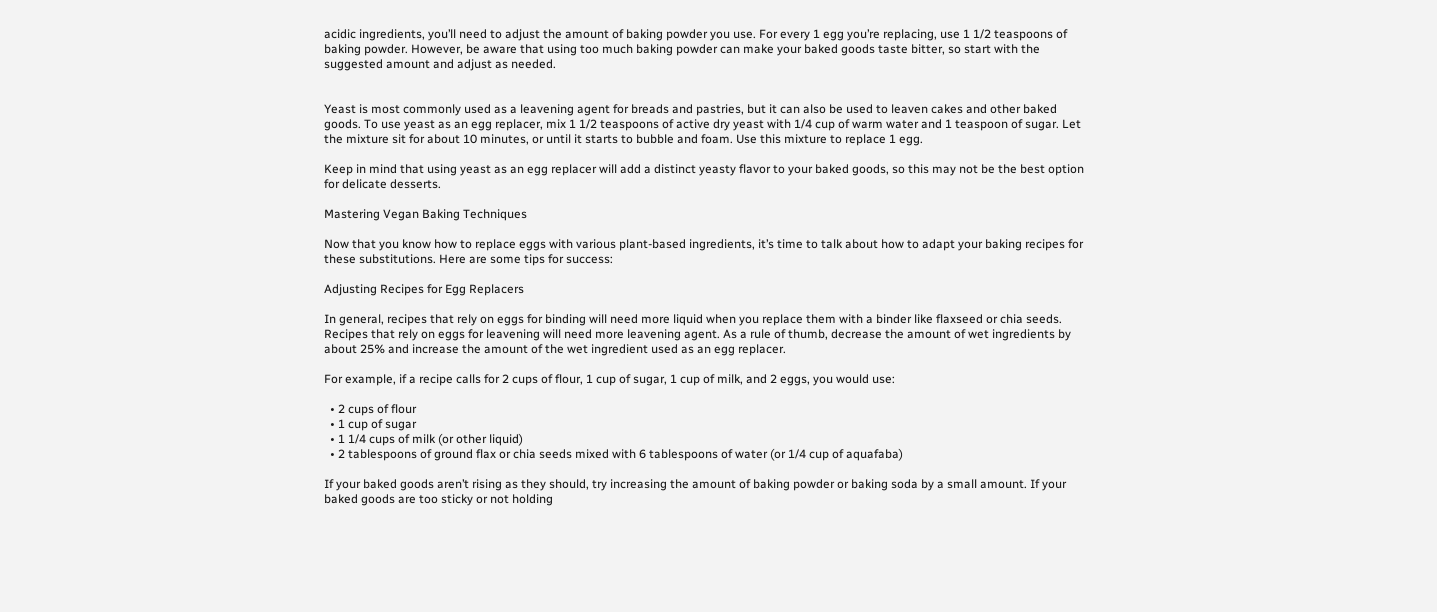acidic ingredients, you’ll need to adjust the amount of baking powder you use. For every 1 egg you’re replacing, use 1 1/2 teaspoons of baking powder. However, be aware that using too much baking powder can make your baked goods taste bitter, so start with the suggested amount and adjust as needed.


Yeast is most commonly used as a leavening agent for breads and pastries, but it can also be used to leaven cakes and other baked goods. To use yeast as an egg replacer, mix 1 1/2 teaspoons of active dry yeast with 1/4 cup of warm water and 1 teaspoon of sugar. Let the mixture sit for about 10 minutes, or until it starts to bubble and foam. Use this mixture to replace 1 egg.

Keep in mind that using yeast as an egg replacer will add a distinct yeasty flavor to your baked goods, so this may not be the best option for delicate desserts.

Mastering Vegan Baking Techniques

Now that you know how to replace eggs with various plant-based ingredients, it’s time to talk about how to adapt your baking recipes for these substitutions. Here are some tips for success:

Adjusting Recipes for Egg Replacers

In general, recipes that rely on eggs for binding will need more liquid when you replace them with a binder like flaxseed or chia seeds. Recipes that rely on eggs for leavening will need more leavening agent. As a rule of thumb, decrease the amount of wet ingredients by about 25% and increase the amount of the wet ingredient used as an egg replacer.

For example, if a recipe calls for 2 cups of flour, 1 cup of sugar, 1 cup of milk, and 2 eggs, you would use:

  • 2 cups of flour
  • 1 cup of sugar
  • 1 1/4 cups of milk (or other liquid)
  • 2 tablespoons of ground flax or chia seeds mixed with 6 tablespoons of water (or 1/4 cup of aquafaba)

If your baked goods aren’t rising as they should, try increasing the amount of baking powder or baking soda by a small amount. If your baked goods are too sticky or not holding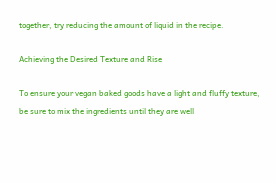together, try reducing the amount of liquid in the recipe.

Achieving the Desired Texture and Rise

To ensure your vegan baked goods have a light and fluffy texture, be sure to mix the ingredients until they are well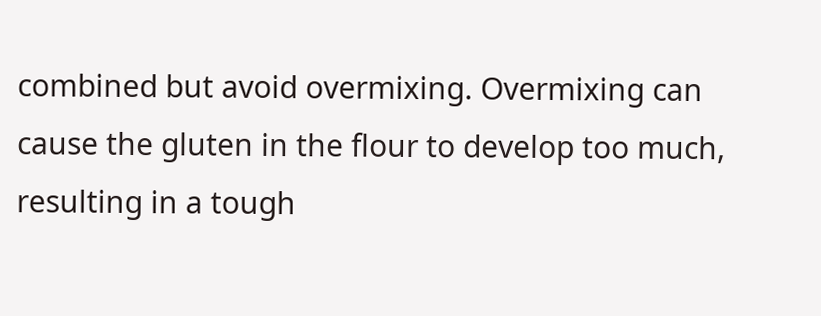combined but avoid overmixing. Overmixing can cause the gluten in the flour to develop too much, resulting in a tough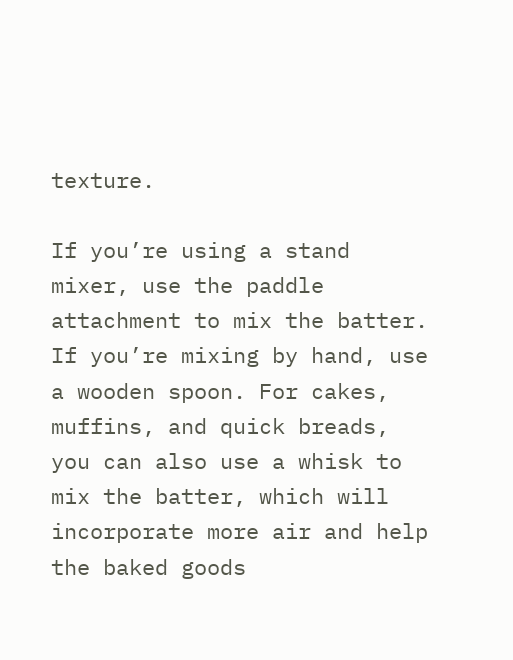texture.

If you’re using a stand mixer, use the paddle attachment to mix the batter. If you’re mixing by hand, use a wooden spoon. For cakes, muffins, and quick breads, you can also use a whisk to mix the batter, which will incorporate more air and help the baked goods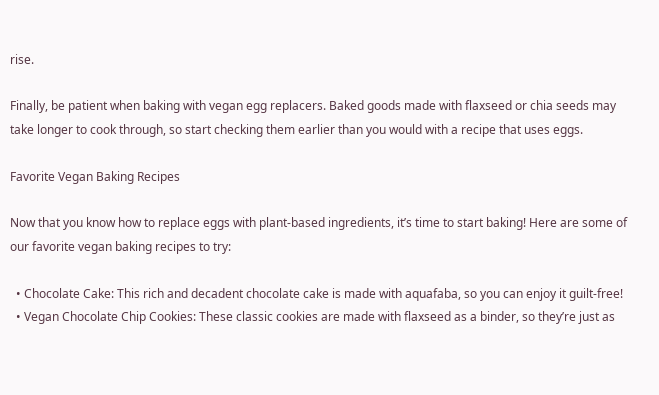rise.

Finally, be patient when baking with vegan egg replacers. Baked goods made with flaxseed or chia seeds may take longer to cook through, so start checking them earlier than you would with a recipe that uses eggs.

Favorite Vegan Baking Recipes

Now that you know how to replace eggs with plant-based ingredients, it’s time to start baking! Here are some of our favorite vegan baking recipes to try:

  • Chocolate Cake: This rich and decadent chocolate cake is made with aquafaba, so you can enjoy it guilt-free!
  • Vegan Chocolate Chip Cookies: These classic cookies are made with flaxseed as a binder, so they’re just as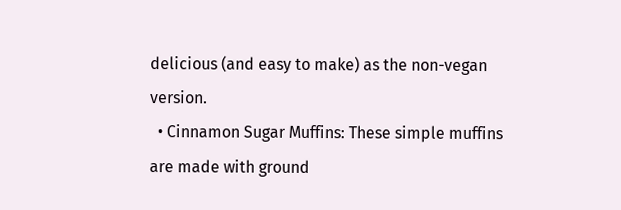delicious (and easy to make) as the non-vegan version.
  • Cinnamon Sugar Muffins: These simple muffins are made with ground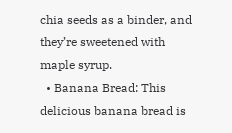chia seeds as a binder, and they’re sweetened with maple syrup.
  • Banana Bread: This delicious banana bread is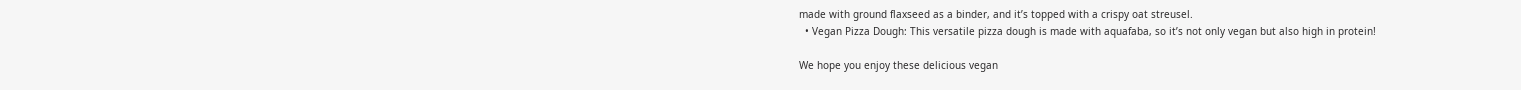made with ground flaxseed as a binder, and it’s topped with a crispy oat streusel.
  • Vegan Pizza Dough: This versatile pizza dough is made with aquafaba, so it’s not only vegan but also high in protein!

We hope you enjoy these delicious vegan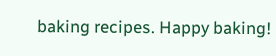baking recipes. Happy baking!